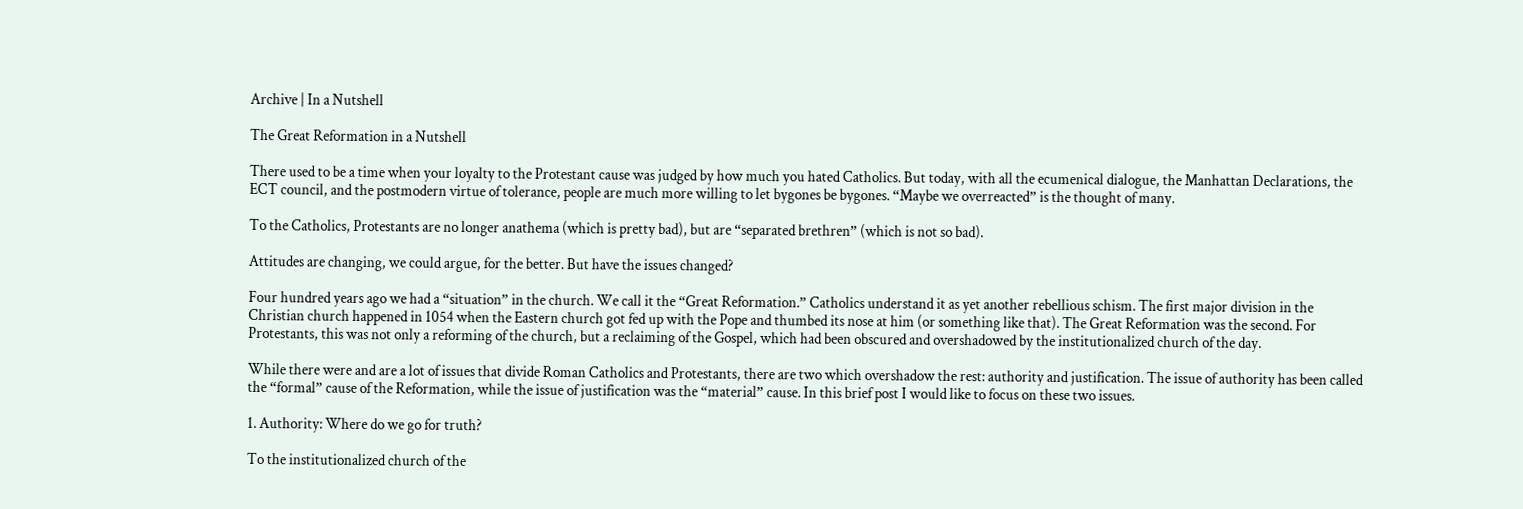Archive | In a Nutshell

The Great Reformation in a Nutshell

There used to be a time when your loyalty to the Protestant cause was judged by how much you hated Catholics. But today, with all the ecumenical dialogue, the Manhattan Declarations, the ECT council, and the postmodern virtue of tolerance, people are much more willing to let bygones be bygones. “Maybe we overreacted” is the thought of many.

To the Catholics, Protestants are no longer anathema (which is pretty bad), but are “separated brethren” (which is not so bad).

Attitudes are changing, we could argue, for the better. But have the issues changed?

Four hundred years ago we had a “situation” in the church. We call it the “Great Reformation.” Catholics understand it as yet another rebellious schism. The first major division in the Christian church happened in 1054 when the Eastern church got fed up with the Pope and thumbed its nose at him (or something like that). The Great Reformation was the second. For Protestants, this was not only a reforming of the church, but a reclaiming of the Gospel, which had been obscured and overshadowed by the institutionalized church of the day.

While there were and are a lot of issues that divide Roman Catholics and Protestants, there are two which overshadow the rest: authority and justification. The issue of authority has been called the “formal” cause of the Reformation, while the issue of justification was the “material” cause. In this brief post I would like to focus on these two issues.

1. Authority: Where do we go for truth?

To the institutionalized church of the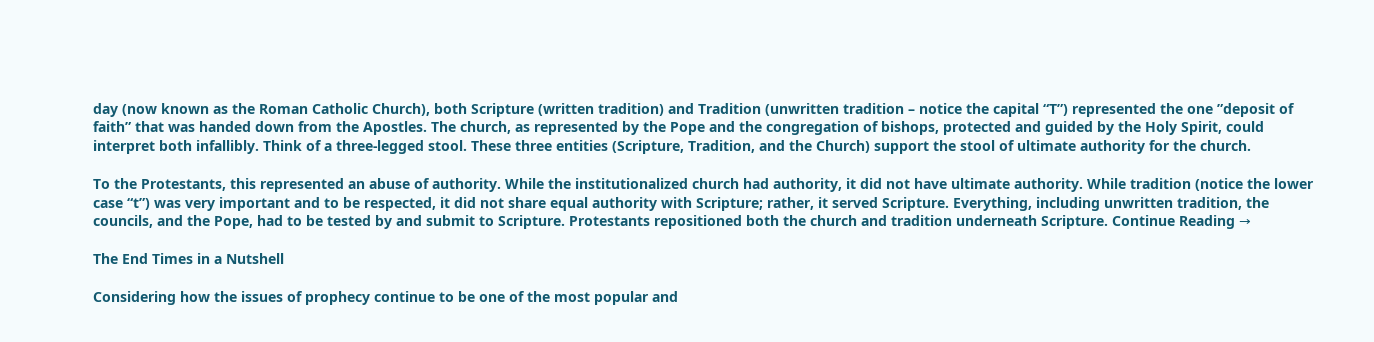day (now known as the Roman Catholic Church), both Scripture (written tradition) and Tradition (unwritten tradition – notice the capital “T”) represented the one ”deposit of faith” that was handed down from the Apostles. The church, as represented by the Pope and the congregation of bishops, protected and guided by the Holy Spirit, could interpret both infallibly. Think of a three-legged stool. These three entities (Scripture, Tradition, and the Church) support the stool of ultimate authority for the church.

To the Protestants, this represented an abuse of authority. While the institutionalized church had authority, it did not have ultimate authority. While tradition (notice the lower case “t”) was very important and to be respected, it did not share equal authority with Scripture; rather, it served Scripture. Everything, including unwritten tradition, the councils, and the Pope, had to be tested by and submit to Scripture. Protestants repositioned both the church and tradition underneath Scripture. Continue Reading →

The End Times in a Nutshell

Considering how the issues of prophecy continue to be one of the most popular and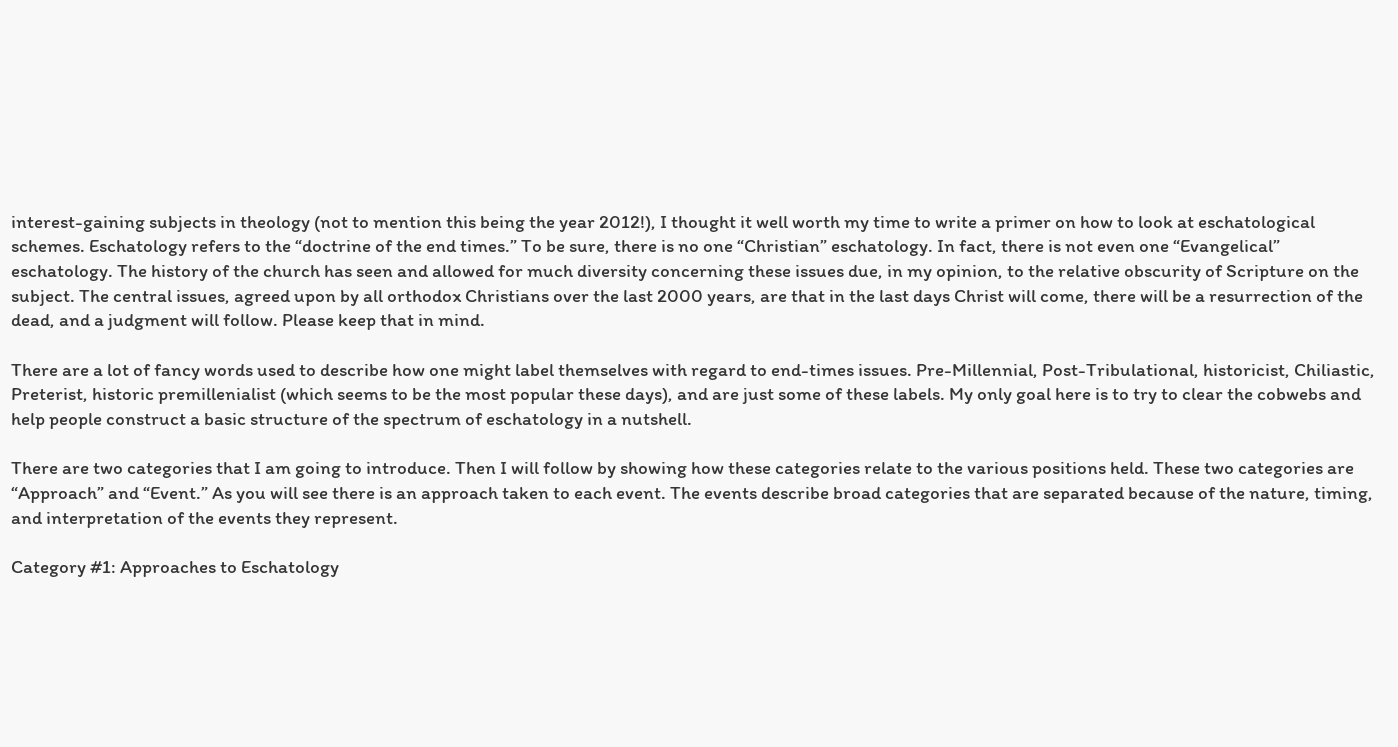interest-gaining subjects in theology (not to mention this being the year 2012!), I thought it well worth my time to write a primer on how to look at eschatological schemes. Eschatology refers to the “doctrine of the end times.” To be sure, there is no one “Christian” eschatology. In fact, there is not even one “Evangelical” eschatology. The history of the church has seen and allowed for much diversity concerning these issues due, in my opinion, to the relative obscurity of Scripture on the subject. The central issues, agreed upon by all orthodox Christians over the last 2000 years, are that in the last days Christ will come, there will be a resurrection of the dead, and a judgment will follow. Please keep that in mind.

There are a lot of fancy words used to describe how one might label themselves with regard to end-times issues. Pre-Millennial, Post-Tribulational, historicist, Chiliastic, Preterist, historic premillenialist (which seems to be the most popular these days), and are just some of these labels. My only goal here is to try to clear the cobwebs and help people construct a basic structure of the spectrum of eschatology in a nutshell.

There are two categories that I am going to introduce. Then I will follow by showing how these categories relate to the various positions held. These two categories are “Approach” and “Event.” As you will see there is an approach taken to each event. The events describe broad categories that are separated because of the nature, timing, and interpretation of the events they represent.

Category #1: Approaches to Eschatology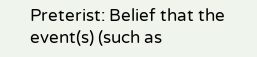Preterist: Belief that the event(s) (such as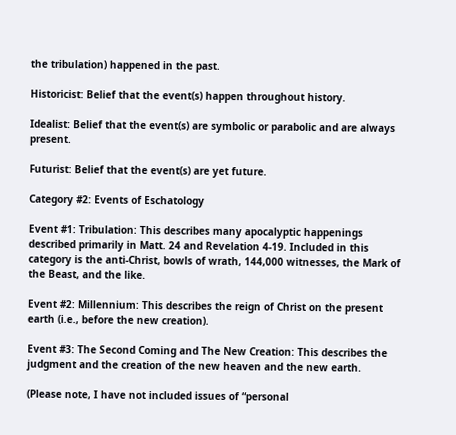the tribulation) happened in the past.

Historicist: Belief that the event(s) happen throughout history.

Idealist: Belief that the event(s) are symbolic or parabolic and are always present.

Futurist: Belief that the event(s) are yet future.

Category #2: Events of Eschatology

Event #1: Tribulation: This describes many apocalyptic happenings described primarily in Matt. 24 and Revelation 4-19. Included in this category is the anti-Christ, bowls of wrath, 144,000 witnesses, the Mark of the Beast, and the like.

Event #2: Millennium: This describes the reign of Christ on the present earth (i.e., before the new creation).

Event #3: The Second Coming and The New Creation: This describes the judgment and the creation of the new heaven and the new earth.

(Please note, I have not included issues of “personal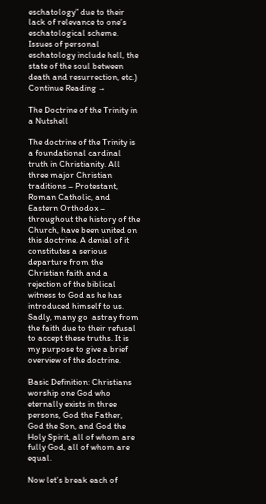eschatology” due to their lack of relevance to one’s eschatological scheme. Issues of personal eschatology include hell, the state of the soul between death and resurrection, etc.) Continue Reading →

The Doctrine of the Trinity in a Nutshell

The doctrine of the Trinity is a foundational cardinal truth in Christianity. All three major Christian traditions – Protestant, Roman Catholic, and Eastern Orthodox – throughout the history of the Church, have been united on this doctrine. A denial of it constitutes a serious departure from the Christian faith and a rejection of the biblical witness to God as he has introduced himself to us. Sadly, many go  astray from the faith due to their refusal to accept these truths. It is my purpose to give a brief overview of the doctrine.

Basic Definition: Christians worship one God who eternally exists in three persons, God the Father, God the Son, and God the Holy Spirit, all of whom are fully God, all of whom are equal.

Now let’s break each of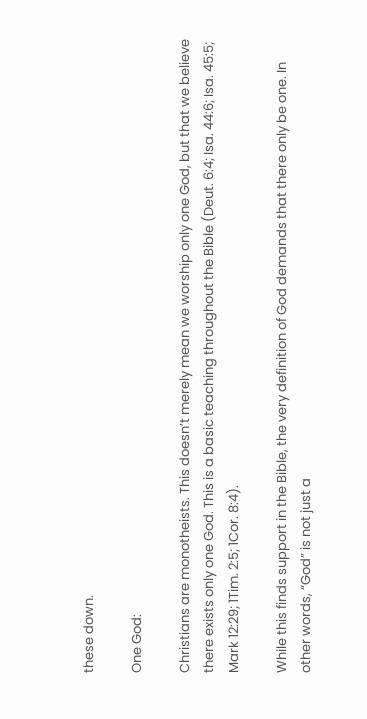these down.

One God:

Christians are monotheists. This doesn’t merely mean we worship only one God, but that we believe there exists only one God. This is a basic teaching throughout the Bible (Deut. 6:4; Isa. 44:6; Isa. 45:5; Mark 12:29; 1Tim. 2:5; 1Cor. 8:4).

While this finds support in the Bible, the very definition of God demands that there only be one. In other words, “God” is not just a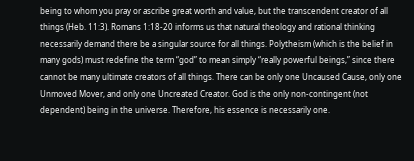being to whom you pray or ascribe great worth and value, but the transcendent creator of all things (Heb. 11:3). Romans 1:18-20 informs us that natural theology and rational thinking necessarily demand there be a singular source for all things. Polytheism (which is the belief in many gods) must redefine the term “god” to mean simply “really powerful beings,” since there cannot be many ultimate creators of all things. There can be only one Uncaused Cause, only one Unmoved Mover, and only one Uncreated Creator. God is the only non-contingent (not dependent) being in the universe. Therefore, his essence is necessarily one.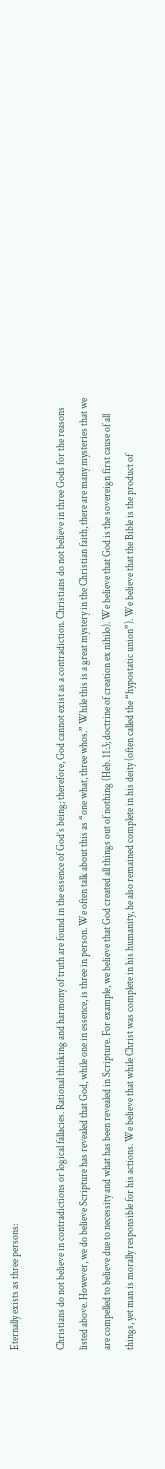Eternally exists as three persons:

Christians do not believe in contradictions or logical fallacies. Rational thinking and harmony of truth are found in the essence of God’s being; therefore, God cannot exist as a contradiction. Christians do not believe in three Gods for the reasons listed above. However, we do believe Scripture has revealed that God, while one in essence, is three in person. We often talk about this as “one what, three whos.” While this is a great mystery in the Christian faith, there are many mysteries that we are compelled to believe due to necessity and what has been revealed in Scripture. For example, we believe that God created all things out of nothing (Heb. 11:3; doctrine of creation ex nihilo). We believe that God is the sovereign first cause of all things, yet man is morally responsible for his actions. We believe that while Christ was complete in his humanity, he also remained complete in his deity (often called the “hypostatic union”). We believe that the Bible is the product of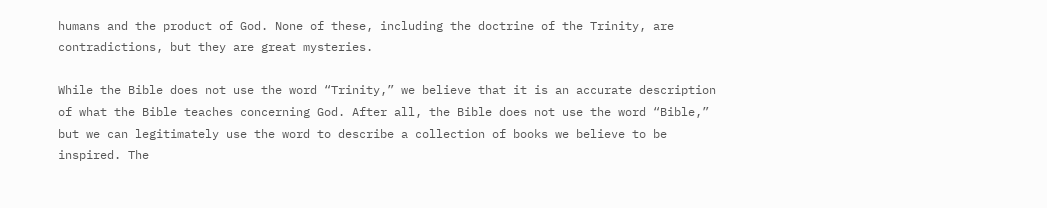humans and the product of God. None of these, including the doctrine of the Trinity, are contradictions, but they are great mysteries.

While the Bible does not use the word “Trinity,” we believe that it is an accurate description of what the Bible teaches concerning God. After all, the Bible does not use the word “Bible,” but we can legitimately use the word to describe a collection of books we believe to be inspired. The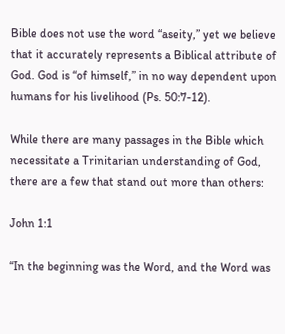Bible does not use the word “aseity,” yet we believe that it accurately represents a Biblical attribute of God. God is “of himself,” in no way dependent upon humans for his livelihood (Ps. 50:7-12).

While there are many passages in the Bible which necessitate a Trinitarian understanding of God, there are a few that stand out more than others:

John 1:1

“In the beginning was the Word, and the Word was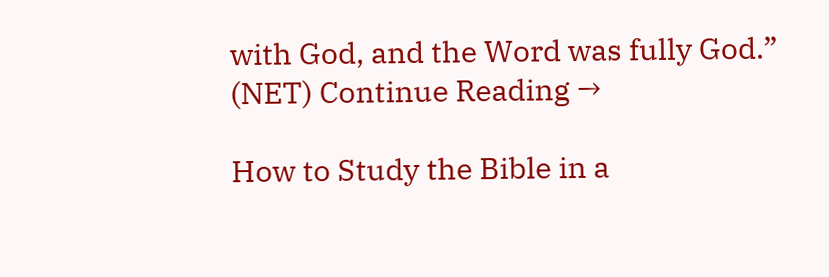with God, and the Word was fully God.” (NET) Continue Reading →

How to Study the Bible in a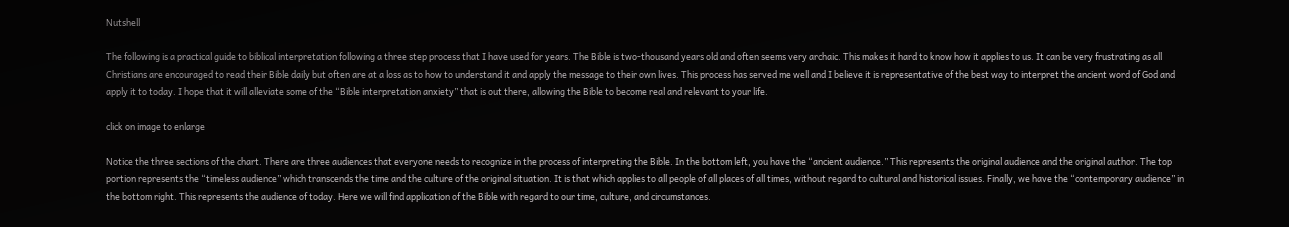Nutshell

The following is a practical guide to biblical interpretation following a three step process that I have used for years. The Bible is two-thousand years old and often seems very archaic. This makes it hard to know how it applies to us. It can be very frustrating as all Christians are encouraged to read their Bible daily but often are at a loss as to how to understand it and apply the message to their own lives. This process has served me well and I believe it is representative of the best way to interpret the ancient word of God and apply it to today. I hope that it will alleviate some of the “Bible interpretation anxiety” that is out there, allowing the Bible to become real and relevant to your life.

click on image to enlarge

Notice the three sections of the chart. There are three audiences that everyone needs to recognize in the process of interpreting the Bible. In the bottom left, you have the “ancient audience.” This represents the original audience and the original author. The top portion represents the “timeless audience” which transcends the time and the culture of the original situation. It is that which applies to all people of all places of all times, without regard to cultural and historical issues. Finally, we have the “contemporary audience” in the bottom right. This represents the audience of today. Here we will find application of the Bible with regard to our time, culture, and circumstances.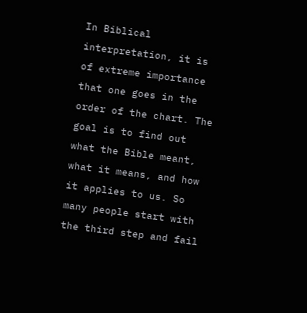In Biblical interpretation, it is of extreme importance that one goes in the order of the chart. The goal is to find out what the Bible meant, what it means, and how it applies to us. So many people start with the third step and fail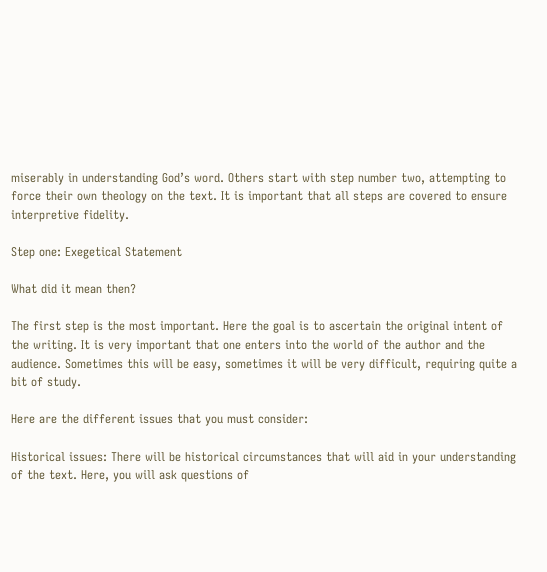miserably in understanding God’s word. Others start with step number two, attempting to force their own theology on the text. It is important that all steps are covered to ensure interpretive fidelity.

Step one: Exegetical Statement

What did it mean then?

The first step is the most important. Here the goal is to ascertain the original intent of the writing. It is very important that one enters into the world of the author and the audience. Sometimes this will be easy, sometimes it will be very difficult, requiring quite a bit of study.

Here are the different issues that you must consider:

Historical issues: There will be historical circumstances that will aid in your understanding of the text. Here, you will ask questions of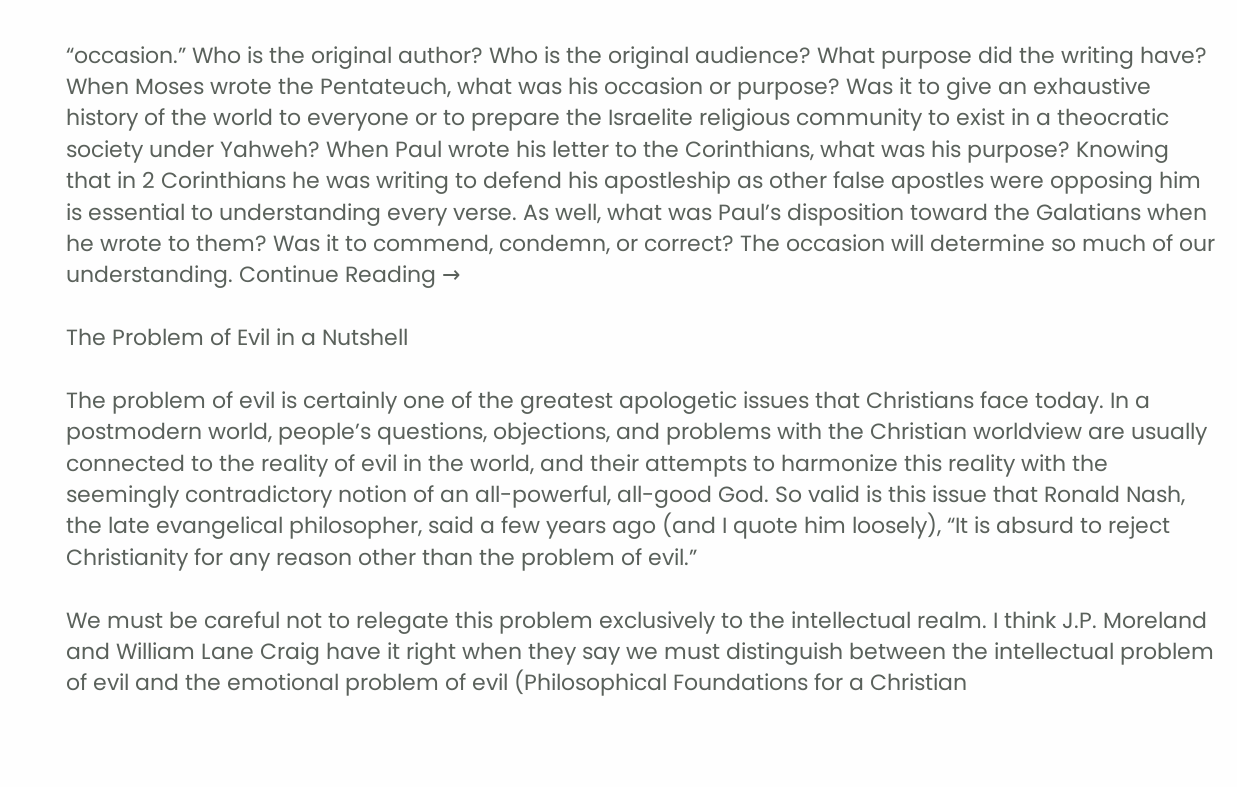“occasion.” Who is the original author? Who is the original audience? What purpose did the writing have? When Moses wrote the Pentateuch, what was his occasion or purpose? Was it to give an exhaustive history of the world to everyone or to prepare the Israelite religious community to exist in a theocratic society under Yahweh? When Paul wrote his letter to the Corinthians, what was his purpose? Knowing that in 2 Corinthians he was writing to defend his apostleship as other false apostles were opposing him is essential to understanding every verse. As well, what was Paul’s disposition toward the Galatians when he wrote to them? Was it to commend, condemn, or correct? The occasion will determine so much of our understanding. Continue Reading →

The Problem of Evil in a Nutshell

The problem of evil is certainly one of the greatest apologetic issues that Christians face today. In a postmodern world, people’s questions, objections, and problems with the Christian worldview are usually connected to the reality of evil in the world, and their attempts to harmonize this reality with the seemingly contradictory notion of an all-powerful, all-good God. So valid is this issue that Ronald Nash, the late evangelical philosopher, said a few years ago (and I quote him loosely), “It is absurd to reject Christianity for any reason other than the problem of evil.”

We must be careful not to relegate this problem exclusively to the intellectual realm. I think J.P. Moreland and William Lane Craig have it right when they say we must distinguish between the intellectual problem of evil and the emotional problem of evil (Philosophical Foundations for a Christian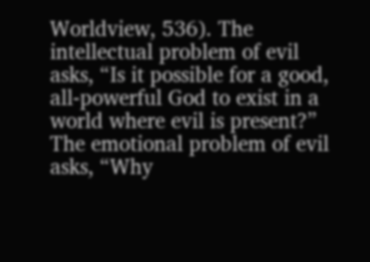Worldview, 536). The intellectual problem of evil asks, “Is it possible for a good, all-powerful God to exist in a world where evil is present?” The emotional problem of evil asks, “Why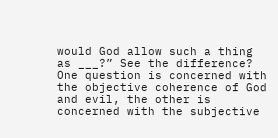would God allow such a thing as ___?” See the difference? One question is concerned with the objective coherence of God and evil, the other is concerned with the subjective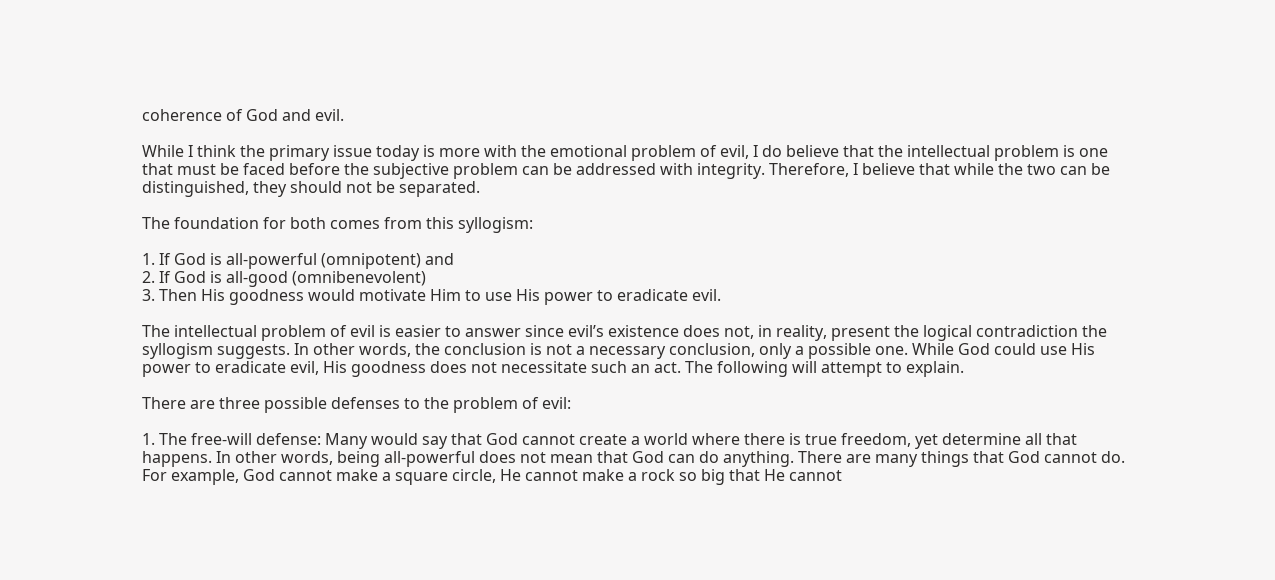coherence of God and evil.

While I think the primary issue today is more with the emotional problem of evil, I do believe that the intellectual problem is one that must be faced before the subjective problem can be addressed with integrity. Therefore, I believe that while the two can be distinguished, they should not be separated.

The foundation for both comes from this syllogism:

1. If God is all-powerful (omnipotent) and
2. If God is all-good (omnibenevolent)
3. Then His goodness would motivate Him to use His power to eradicate evil.

The intellectual problem of evil is easier to answer since evil’s existence does not, in reality, present the logical contradiction the syllogism suggests. In other words, the conclusion is not a necessary conclusion, only a possible one. While God could use His power to eradicate evil, His goodness does not necessitate such an act. The following will attempt to explain.

There are three possible defenses to the problem of evil:

1. The free-will defense: Many would say that God cannot create a world where there is true freedom, yet determine all that happens. In other words, being all-powerful does not mean that God can do anything. There are many things that God cannot do. For example, God cannot make a square circle, He cannot make a rock so big that He cannot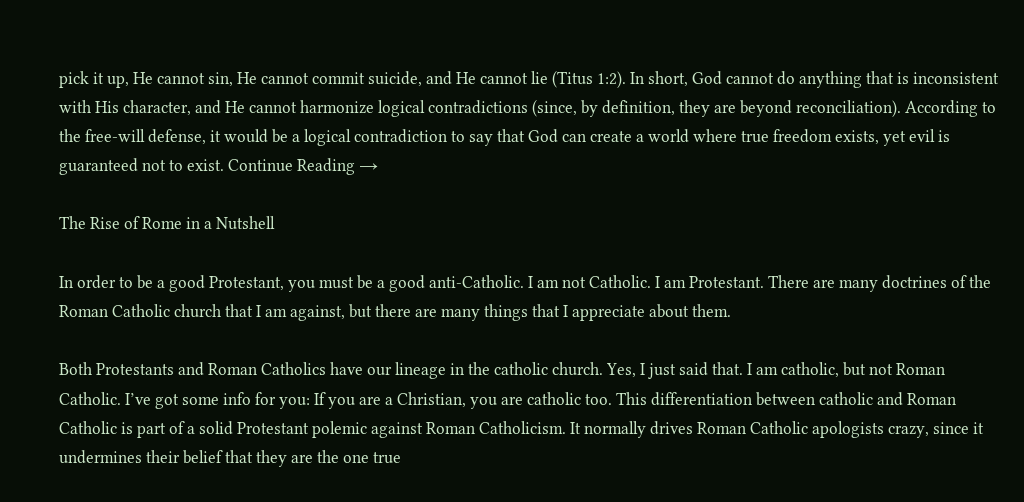pick it up, He cannot sin, He cannot commit suicide, and He cannot lie (Titus 1:2). In short, God cannot do anything that is inconsistent with His character, and He cannot harmonize logical contradictions (since, by definition, they are beyond reconciliation). According to the free-will defense, it would be a logical contradiction to say that God can create a world where true freedom exists, yet evil is guaranteed not to exist. Continue Reading →

The Rise of Rome in a Nutshell

In order to be a good Protestant, you must be a good anti-Catholic. I am not Catholic. I am Protestant. There are many doctrines of the Roman Catholic church that I am against, but there are many things that I appreciate about them.

Both Protestants and Roman Catholics have our lineage in the catholic church. Yes, I just said that. I am catholic, but not Roman Catholic. I’ve got some info for you: If you are a Christian, you are catholic too. This differentiation between catholic and Roman Catholic is part of a solid Protestant polemic against Roman Catholicism. It normally drives Roman Catholic apologists crazy, since it undermines their belief that they are the one true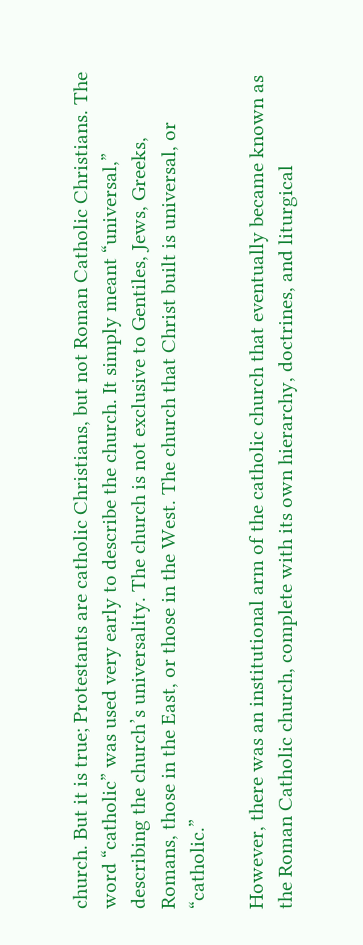church. But it is true; Protestants are catholic Christians, but not Roman Catholic Christians. The word “catholic” was used very early to describe the church. It simply meant “universal,” describing the church’s universality. The church is not exclusive to Gentiles, Jews, Greeks, Romans, those in the East, or those in the West. The church that Christ built is universal, or “catholic.”

However, there was an institutional arm of the catholic church that eventually became known as the Roman Catholic church, complete with its own hierarchy, doctrines, and liturgical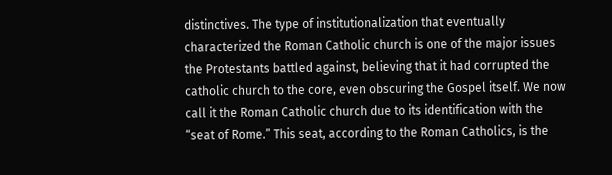distinctives. The type of institutionalization that eventually characterized the Roman Catholic church is one of the major issues the Protestants battled against, believing that it had corrupted the catholic church to the core, even obscuring the Gospel itself. We now call it the Roman Catholic church due to its identification with the “seat of Rome.” This seat, according to the Roman Catholics, is the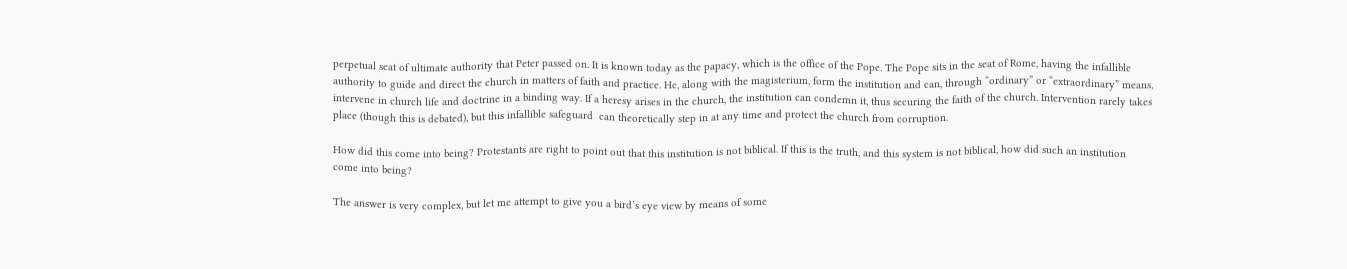perpetual seat of ultimate authority that Peter passed on. It is known today as the papacy, which is the office of the Pope. The Pope sits in the seat of Rome, having the infallible authority to guide and direct the church in matters of faith and practice. He, along with the magisterium, form the institution and can, through “ordinary” or “extraordinary” means, intervene in church life and doctrine in a binding way. If a heresy arises in the church, the institution can condemn it, thus securing the faith of the church. Intervention rarely takes place (though this is debated), but this infallible safeguard  can theoretically step in at any time and protect the church from corruption.

How did this come into being? Protestants are right to point out that this institution is not biblical. If this is the truth, and this system is not biblical, how did such an institution come into being?

The answer is very complex, but let me attempt to give you a bird’s eye view by means of some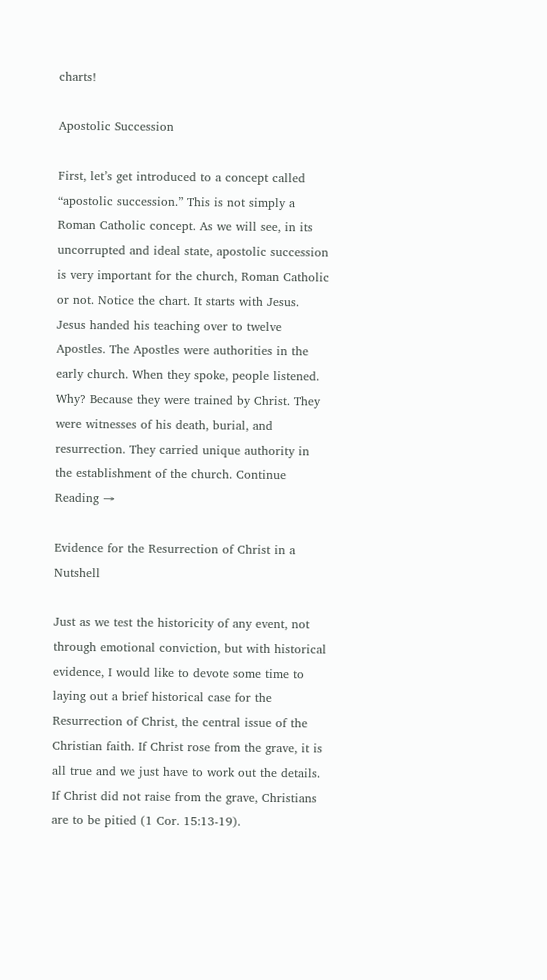charts!

Apostolic Succession

First, let’s get introduced to a concept called “apostolic succession.” This is not simply a Roman Catholic concept. As we will see, in its uncorrupted and ideal state, apostolic succession is very important for the church, Roman Catholic or not. Notice the chart. It starts with Jesus. Jesus handed his teaching over to twelve Apostles. The Apostles were authorities in the early church. When they spoke, people listened. Why? Because they were trained by Christ. They were witnesses of his death, burial, and resurrection. They carried unique authority in the establishment of the church. Continue Reading →

Evidence for the Resurrection of Christ in a Nutshell

Just as we test the historicity of any event, not through emotional conviction, but with historical evidence, I would like to devote some time to laying out a brief historical case for the Resurrection of Christ, the central issue of the Christian faith. If Christ rose from the grave, it is all true and we just have to work out the details. If Christ did not raise from the grave, Christians are to be pitied (1 Cor. 15:13-19).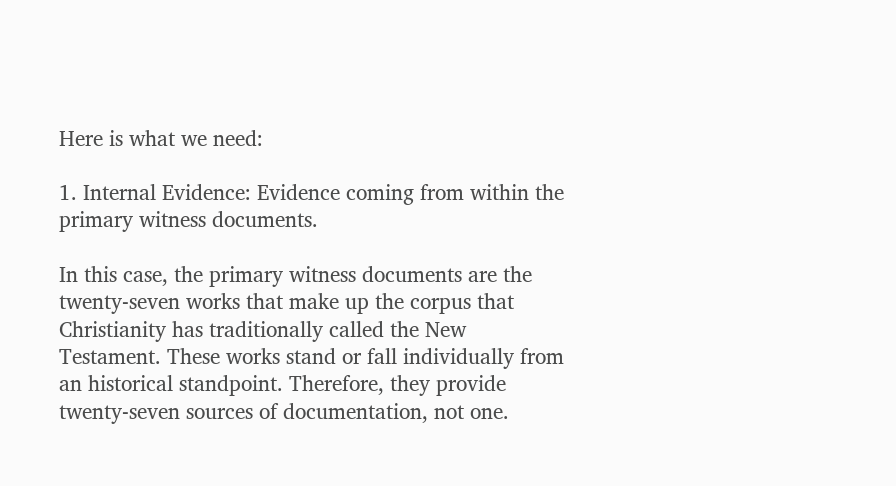Here is what we need:

1. Internal Evidence: Evidence coming from within the primary witness documents.

In this case, the primary witness documents are the twenty-seven works that make up the corpus that Christianity has traditionally called the New Testament. These works stand or fall individually from an historical standpoint. Therefore, they provide twenty-seven sources of documentation, not one.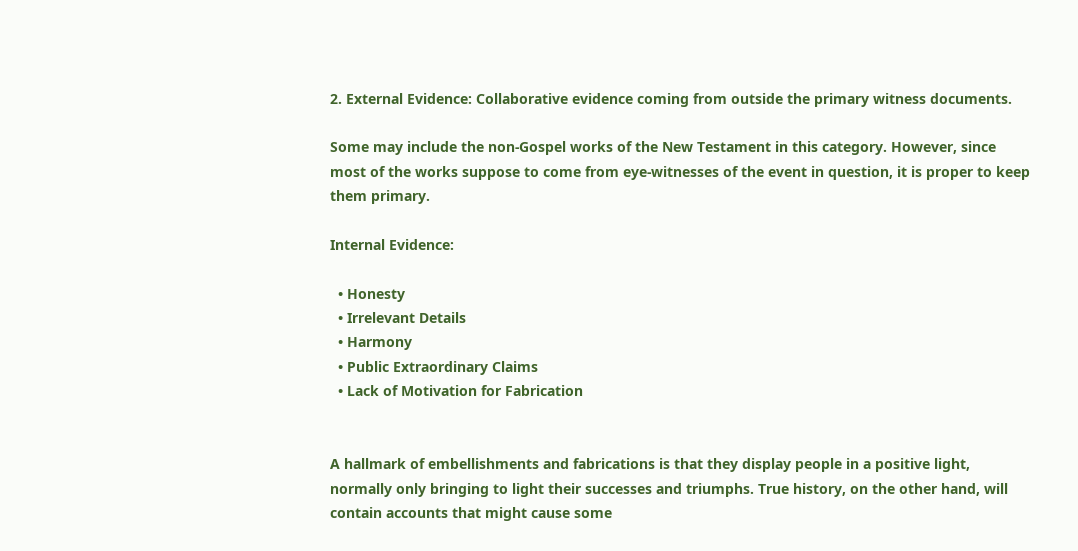2. External Evidence: Collaborative evidence coming from outside the primary witness documents.

Some may include the non-Gospel works of the New Testament in this category. However, since most of the works suppose to come from eye-witnesses of the event in question, it is proper to keep them primary.

Internal Evidence:

  • Honesty
  • Irrelevant Details
  • Harmony
  • Public Extraordinary Claims
  • Lack of Motivation for Fabrication


A hallmark of embellishments and fabrications is that they display people in a positive light, normally only bringing to light their successes and triumphs. True history, on the other hand, will contain accounts that might cause some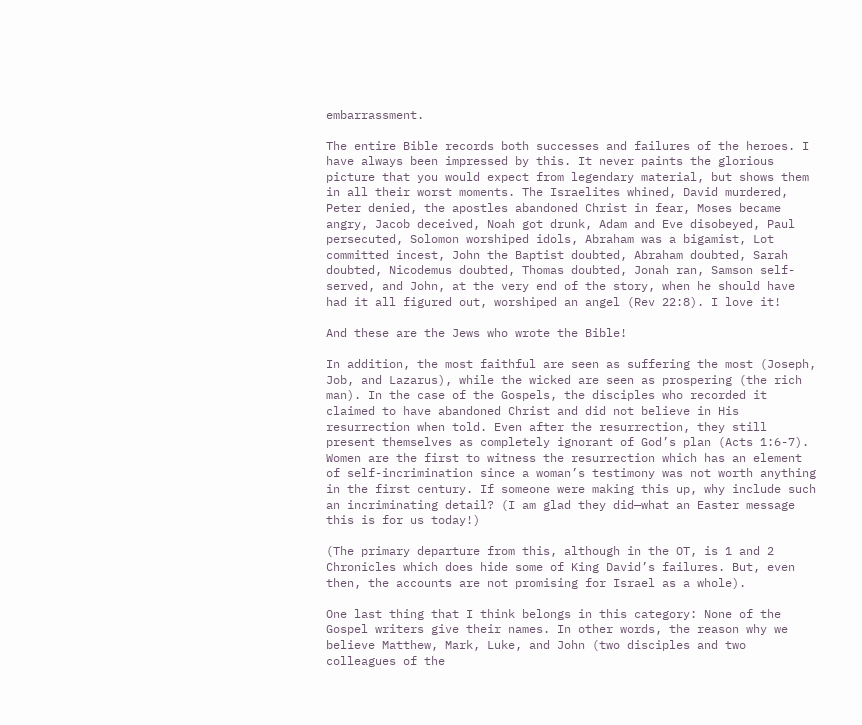embarrassment.

The entire Bible records both successes and failures of the heroes. I have always been impressed by this. It never paints the glorious picture that you would expect from legendary material, but shows them in all their worst moments. The Israelites whined, David murdered, Peter denied, the apostles abandoned Christ in fear, Moses became angry, Jacob deceived, Noah got drunk, Adam and Eve disobeyed, Paul persecuted, Solomon worshiped idols, Abraham was a bigamist, Lot committed incest, John the Baptist doubted, Abraham doubted, Sarah doubted, Nicodemus doubted, Thomas doubted, Jonah ran, Samson self-served, and John, at the very end of the story, when he should have had it all figured out, worshiped an angel (Rev 22:8). I love it!

And these are the Jews who wrote the Bible!

In addition, the most faithful are seen as suffering the most (Joseph, Job, and Lazarus), while the wicked are seen as prospering (the rich man). In the case of the Gospels, the disciples who recorded it claimed to have abandoned Christ and did not believe in His resurrection when told. Even after the resurrection, they still present themselves as completely ignorant of God’s plan (Acts 1:6-7). Women are the first to witness the resurrection which has an element of self-incrimination since a woman’s testimony was not worth anything in the first century. If someone were making this up, why include such an incriminating detail? (I am glad they did—what an Easter message this is for us today!)

(The primary departure from this, although in the OT, is 1 and 2 Chronicles which does hide some of King David’s failures. But, even then, the accounts are not promising for Israel as a whole).

One last thing that I think belongs in this category: None of the Gospel writers give their names. In other words, the reason why we believe Matthew, Mark, Luke, and John (two disciples and two colleagues of the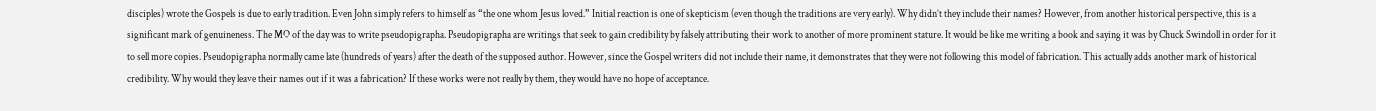disciples) wrote the Gospels is due to early tradition. Even John simply refers to himself as “the one whom Jesus loved.” Initial reaction is one of skepticism (even though the traditions are very early). Why didn’t they include their names? However, from another historical perspective, this is a significant mark of genuineness. The MO of the day was to write pseudopigrapha. Pseudopigrapha are writings that seek to gain credibility by falsely attributing their work to another of more prominent stature. It would be like me writing a book and saying it was by Chuck Swindoll in order for it to sell more copies. Pseudopigrapha normally came late (hundreds of years) after the death of the supposed author. However, since the Gospel writers did not include their name, it demonstrates that they were not following this model of fabrication. This actually adds another mark of historical credibility. Why would they leave their names out if it was a fabrication? If these works were not really by them, they would have no hope of acceptance.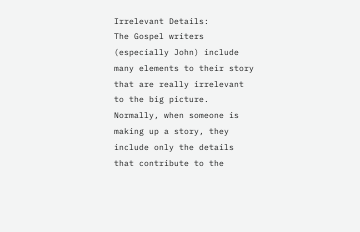Irrelevant Details:
The Gospel writers (especially John) include many elements to their story that are really irrelevant to the big picture. Normally, when someone is making up a story, they include only the details that contribute to the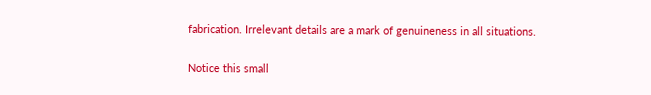fabrication. Irrelevant details are a mark of genuineness in all situations.

Notice this small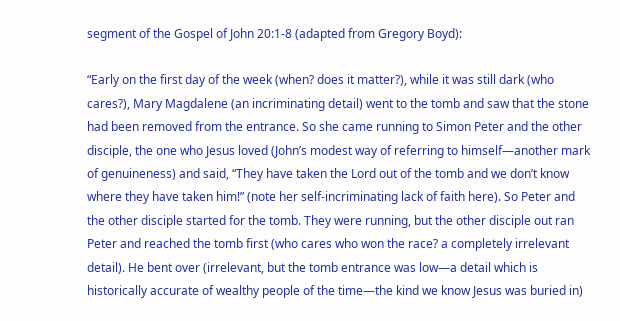segment of the Gospel of John 20:1-8 (adapted from Gregory Boyd):

“Early on the first day of the week (when? does it matter?), while it was still dark (who cares?), Mary Magdalene (an incriminating detail) went to the tomb and saw that the stone had been removed from the entrance. So she came running to Simon Peter and the other disciple, the one who Jesus loved (John’s modest way of referring to himself—another mark of genuineness) and said, “They have taken the Lord out of the tomb and we don’t know where they have taken him!” (note her self-incriminating lack of faith here). So Peter and the other disciple started for the tomb. They were running, but the other disciple out ran Peter and reached the tomb first (who cares who won the race? a completely irrelevant detail). He bent over (irrelevant, but the tomb entrance was low—a detail which is historically accurate of wealthy people of the time—the kind we know Jesus was buried in)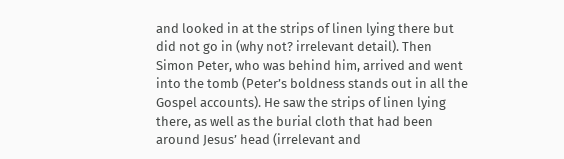and looked in at the strips of linen lying there but did not go in (why not? irrelevant detail). Then Simon Peter, who was behind him, arrived and went into the tomb (Peter’s boldness stands out in all the Gospel accounts). He saw the strips of linen lying there, as well as the burial cloth that had been around Jesus’ head (irrelevant and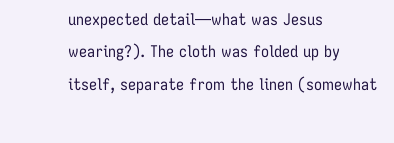unexpected detail—what was Jesus wearing?). The cloth was folded up by itself, separate from the linen (somewhat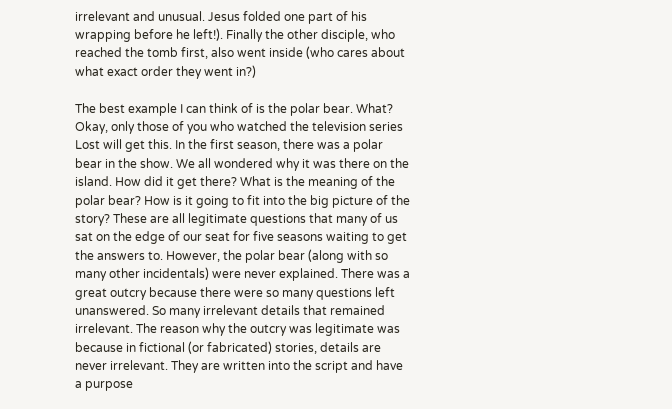irrelevant and unusual. Jesus folded one part of his wrapping before he left!). Finally the other disciple, who reached the tomb first, also went inside (who cares about what exact order they went in?)

The best example I can think of is the polar bear. What? Okay, only those of you who watched the television series Lost will get this. In the first season, there was a polar bear in the show. We all wondered why it was there on the island. How did it get there? What is the meaning of the polar bear? How is it going to fit into the big picture of the story? These are all legitimate questions that many of us sat on the edge of our seat for five seasons waiting to get the answers to. However, the polar bear (along with so many other incidentals) were never explained. There was a great outcry because there were so many questions left unanswered. So many irrelevant details that remained irrelevant. The reason why the outcry was legitimate was because in fictional (or fabricated) stories, details are never irrelevant. They are written into the script and have a purpose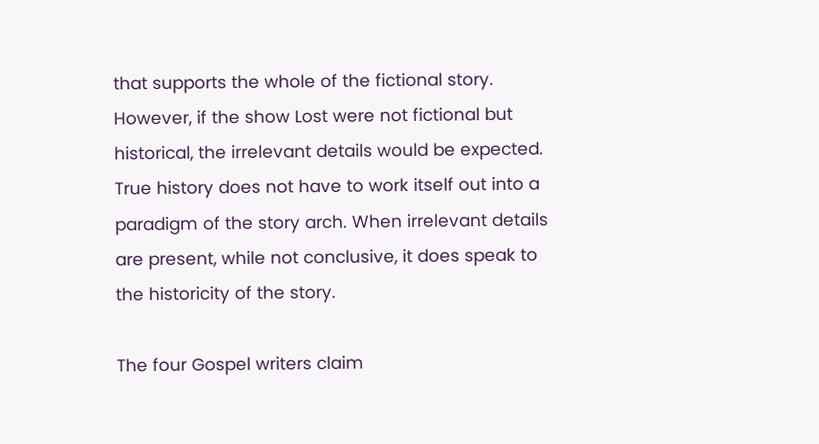that supports the whole of the fictional story. However, if the show Lost were not fictional but historical, the irrelevant details would be expected. True history does not have to work itself out into a paradigm of the story arch. When irrelevant details are present, while not conclusive, it does speak to the historicity of the story.

The four Gospel writers claim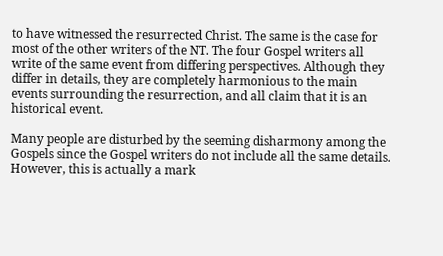to have witnessed the resurrected Christ. The same is the case for most of the other writers of the NT. The four Gospel writers all write of the same event from differing perspectives. Although they differ in details, they are completely harmonious to the main events surrounding the resurrection, and all claim that it is an historical event.

Many people are disturbed by the seeming disharmony among the Gospels since the Gospel writers do not include all the same details. However, this is actually a mark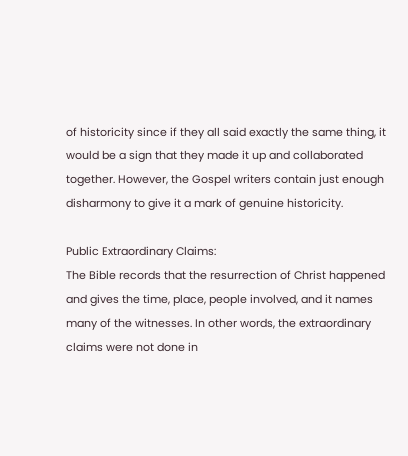of historicity since if they all said exactly the same thing, it would be a sign that they made it up and collaborated together. However, the Gospel writers contain just enough disharmony to give it a mark of genuine historicity.

Public Extraordinary Claims:
The Bible records that the resurrection of Christ happened and gives the time, place, people involved, and it names many of the witnesses. In other words, the extraordinary claims were not done in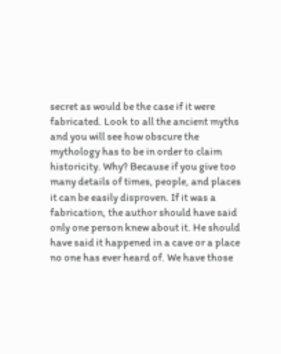secret as would be the case if it were fabricated. Look to all the ancient myths and you will see how obscure the mythology has to be in order to claim historicity. Why? Because if you give too many details of times, people, and places it can be easily disproven. If it was a fabrication, the author should have said only one person knew about it. He should have said it happened in a cave or a place no one has ever heard of. We have those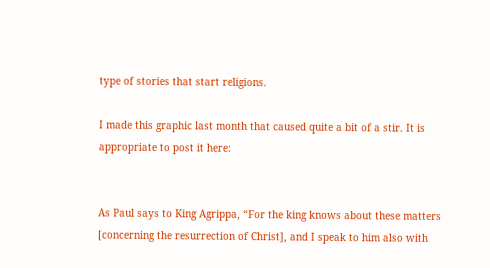type of stories that start religions.

I made this graphic last month that caused quite a bit of a stir. It is appropriate to post it here:


As Paul says to King Agrippa, “For the king knows about these matters [concerning the resurrection of Christ], and I speak to him also with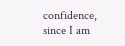confidence, since I am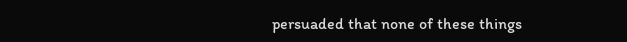persuaded that none of these things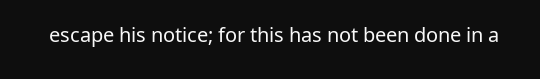escape his notice; for this has not been done in a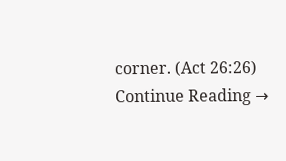corner. (Act 26:26) Continue Reading →